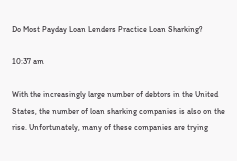Do Most Payday Loan Lenders Practice Loan Sharking?

10:37 am

With the increasingly large number of debtors in the United States, the number of loan sharking companies is also on the rise. Unfortunately, many of these companies are trying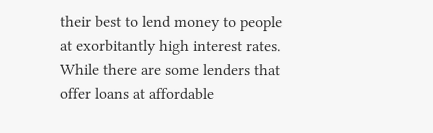their best to lend money to people at exorbitantly high interest rates. While there are some lenders that offer loans at affordable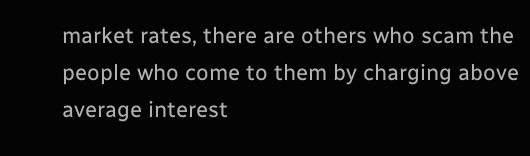market rates, there are others who scam the people who come to them by charging above average interest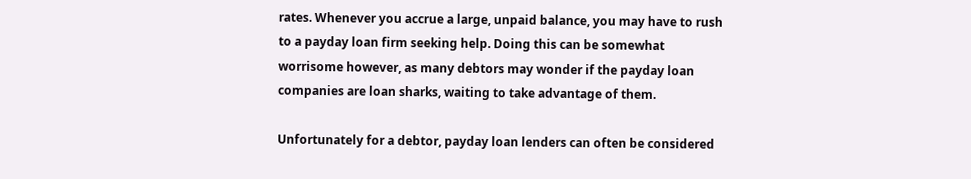rates. Whenever you accrue a large, unpaid balance, you may have to rush to a payday loan firm seeking help. Doing this can be somewhat worrisome however, as many debtors may wonder if the payday loan companies are loan sharks, waiting to take advantage of them.

Unfortunately for a debtor, payday loan lenders can often be considered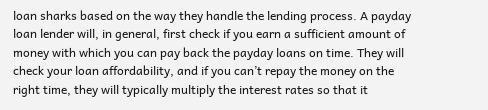loan sharks based on the way they handle the lending process. A payday loan lender will, in general, first check if you earn a sufficient amount of money with which you can pay back the payday loans on time. They will check your loan affordability, and if you can’t repay the money on the right time, they will typically multiply the interest rates so that it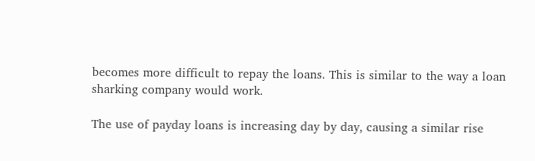becomes more difficult to repay the loans. This is similar to the way a loan sharking company would work.

The use of payday loans is increasing day by day, causing a similar rise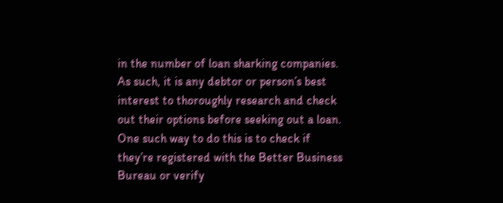in the number of loan sharking companies. As such, it is any debtor or person’s best interest to thoroughly research and check out their options before seeking out a loan. One such way to do this is to check if they’re registered with the Better Business Bureau or verify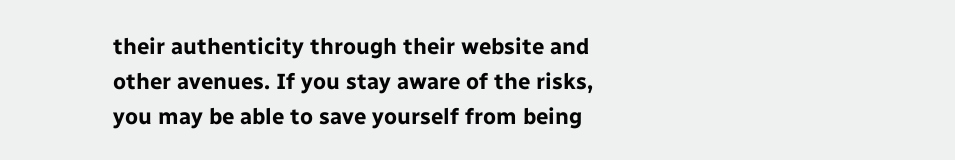their authenticity through their website and other avenues. If you stay aware of the risks, you may be able to save yourself from being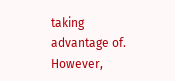taking advantage of. However,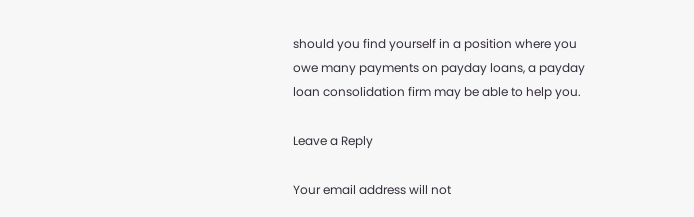should you find yourself in a position where you owe many payments on payday loans, a payday loan consolidation firm may be able to help you.

Leave a Reply

Your email address will not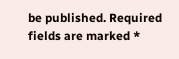be published. Required fields are marked *